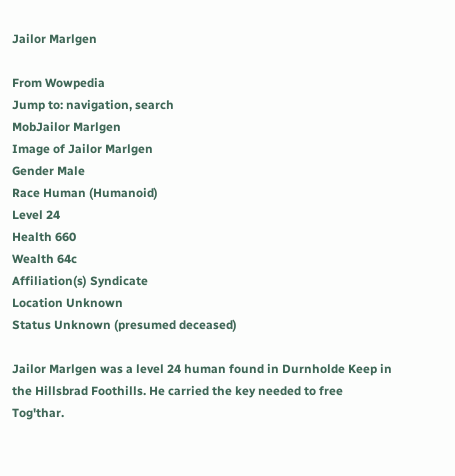Jailor Marlgen

From Wowpedia
Jump to: navigation, search
MobJailor Marlgen
Image of Jailor Marlgen
Gender Male
Race Human (Humanoid)
Level 24
Health 660
Wealth 64c
Affiliation(s) Syndicate
Location Unknown
Status Unknown (presumed deceased)

Jailor Marlgen was a level 24 human found in Durnholde Keep in the Hillsbrad Foothills. He carried the key needed to free Tog'thar.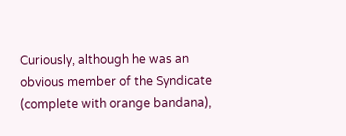Curiously, although he was an obvious member of the Syndicate (complete with orange bandana),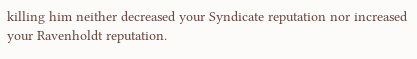killing him neither decreased your Syndicate reputation nor increased your Ravenholdt reputation.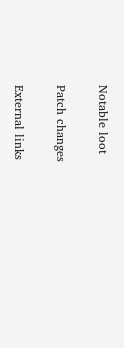Notable loot

Patch changes

External links